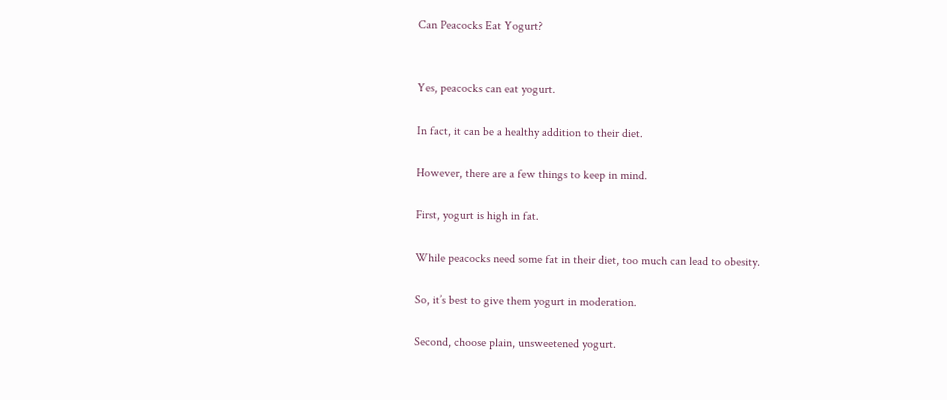Can Peacocks Eat Yogurt?


Yes, peacocks can eat yogurt.

In fact, it can be a healthy addition to their diet.

However, there are a few things to keep in mind.

First, yogurt is high in fat.

While peacocks need some fat in their diet, too much can lead to obesity.

So, it’s best to give them yogurt in moderation.

Second, choose plain, unsweetened yogurt.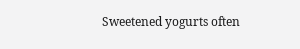Sweetened yogurts often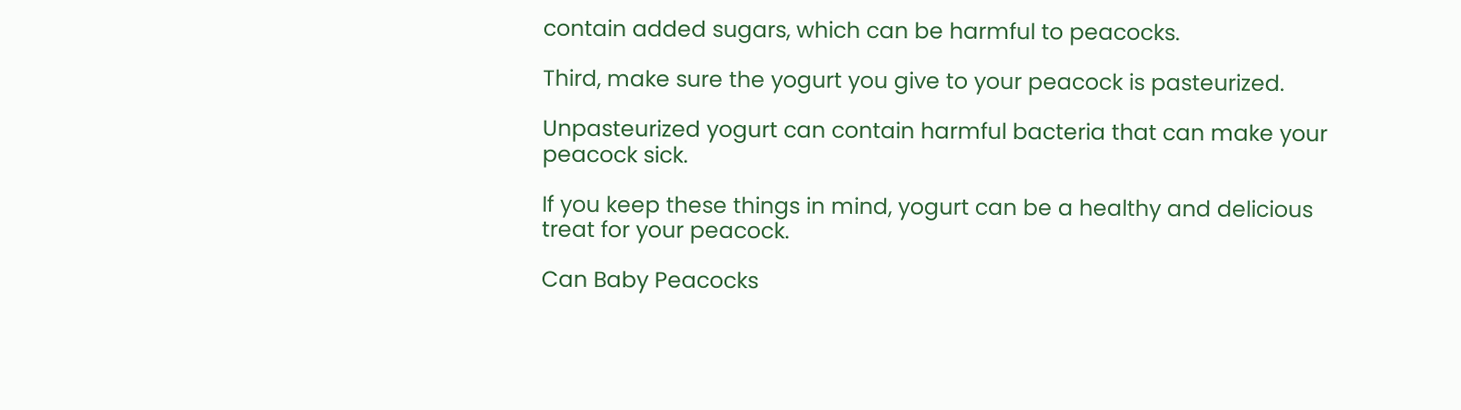contain added sugars, which can be harmful to peacocks.

Third, make sure the yogurt you give to your peacock is pasteurized.

Unpasteurized yogurt can contain harmful bacteria that can make your peacock sick.

If you keep these things in mind, yogurt can be a healthy and delicious treat for your peacock.

Can Baby Peacocks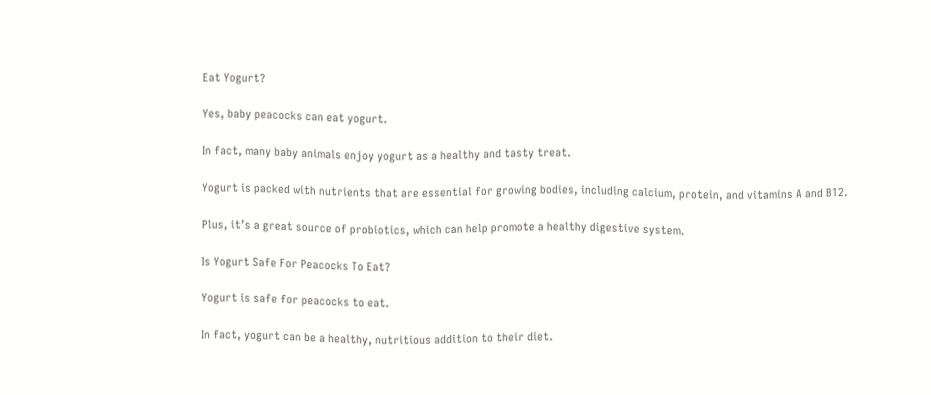Eat Yogurt?

Yes, baby peacocks can eat yogurt.

In fact, many baby animals enjoy yogurt as a healthy and tasty treat.

Yogurt is packed with nutrients that are essential for growing bodies, including calcium, protein, and vitamins A and B12.

Plus, it’s a great source of probiotics, which can help promote a healthy digestive system.

Is Yogurt Safe For Peacocks To Eat?

Yogurt is safe for peacocks to eat.

In fact, yogurt can be a healthy, nutritious addition to their diet.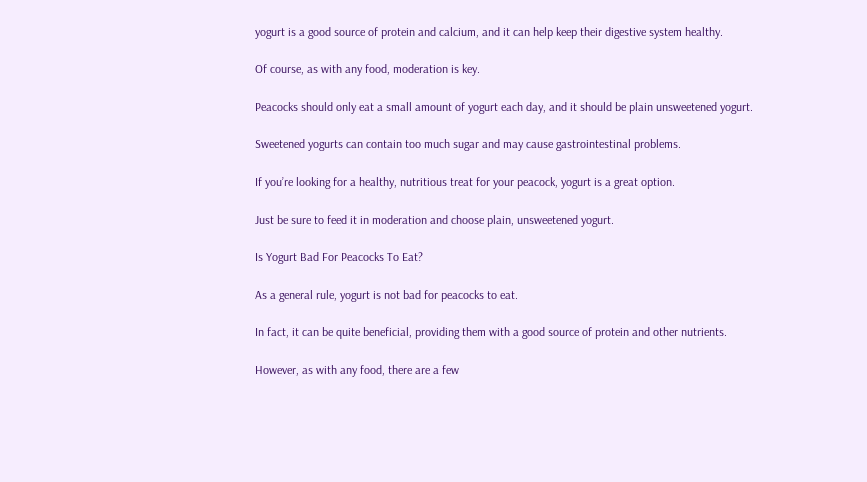yogurt is a good source of protein and calcium, and it can help keep their digestive system healthy.

Of course, as with any food, moderation is key.

Peacocks should only eat a small amount of yogurt each day, and it should be plain unsweetened yogurt.

Sweetened yogurts can contain too much sugar and may cause gastrointestinal problems.

If you’re looking for a healthy, nutritious treat for your peacock, yogurt is a great option.

Just be sure to feed it in moderation and choose plain, unsweetened yogurt.

Is Yogurt Bad For Peacocks To Eat?

As a general rule, yogurt is not bad for peacocks to eat.

In fact, it can be quite beneficial, providing them with a good source of protein and other nutrients.

However, as with any food, there are a few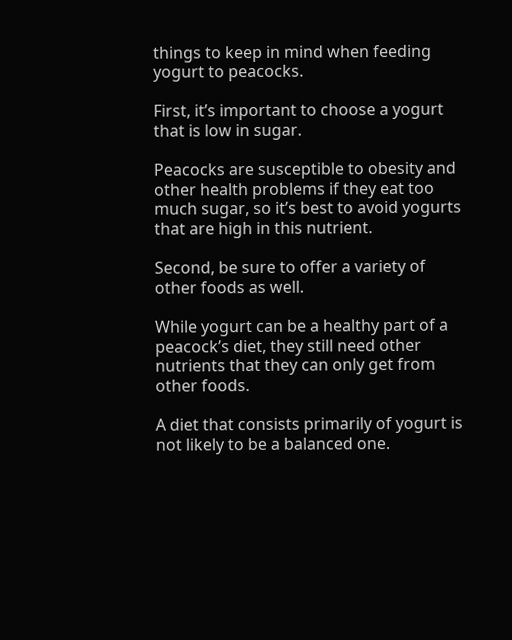things to keep in mind when feeding yogurt to peacocks.

First, it’s important to choose a yogurt that is low in sugar.

Peacocks are susceptible to obesity and other health problems if they eat too much sugar, so it’s best to avoid yogurts that are high in this nutrient.

Second, be sure to offer a variety of other foods as well.

While yogurt can be a healthy part of a peacock’s diet, they still need other nutrients that they can only get from other foods.

A diet that consists primarily of yogurt is not likely to be a balanced one.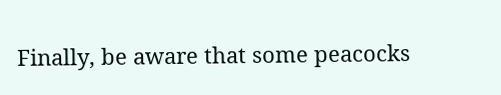Finally, be aware that some peacocks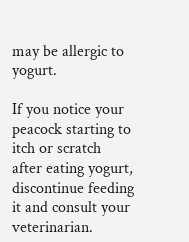may be allergic to yogurt.

If you notice your peacock starting to itch or scratch after eating yogurt, discontinue feeding it and consult your veterinarian.